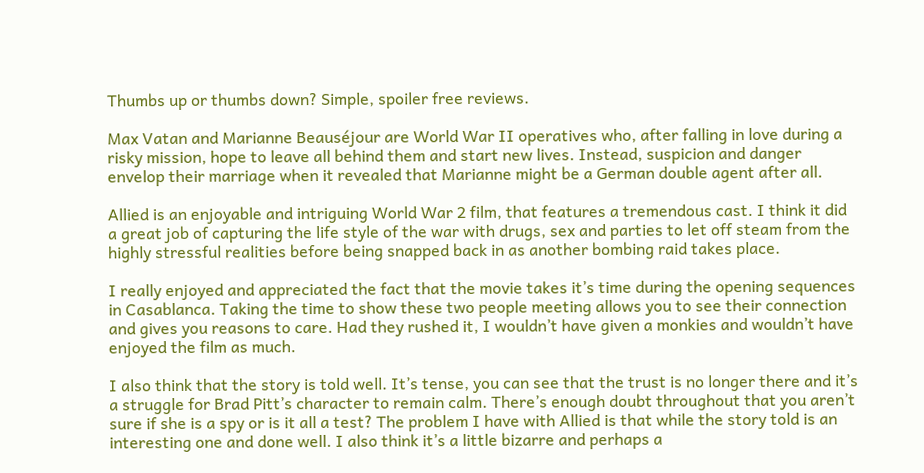Thumbs up or thumbs down? Simple, spoiler free reviews.

Max Vatan and Marianne Beauséjour are World War II operatives who, after falling in love during a risky mission, hope to leave all behind them and start new lives. Instead, suspicion and danger envelop their marriage when it revealed that Marianne might be a German double agent after all.

Allied is an enjoyable and intriguing World War 2 film, that features a tremendous cast. I think it did a great job of capturing the life style of the war with drugs, sex and parties to let off steam from the highly stressful realities before being snapped back in as another bombing raid takes place.

I really enjoyed and appreciated the fact that the movie takes it’s time during the opening sequences in Casablanca. Taking the time to show these two people meeting allows you to see their connection and gives you reasons to care. Had they rushed it, I wouldn’t have given a monkies and wouldn’t have enjoyed the film as much.

I also think that the story is told well. It’s tense, you can see that the trust is no longer there and it’s a struggle for Brad Pitt’s character to remain calm. There’s enough doubt throughout that you aren’t sure if she is a spy or is it all a test? The problem I have with Allied is that while the story told is an interesting one and done well. I also think it’s a little bizarre and perhaps a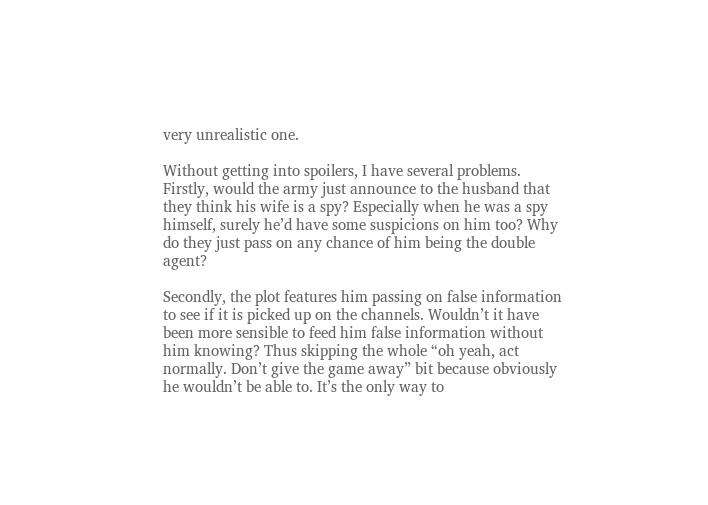very unrealistic one.

Without getting into spoilers, I have several problems. Firstly, would the army just announce to the husband that they think his wife is a spy? Especially when he was a spy himself, surely he’d have some suspicions on him too? Why do they just pass on any chance of him being the double agent?

Secondly, the plot features him passing on false information to see if it is picked up on the channels. Wouldn’t it have been more sensible to feed him false information without him knowing? Thus skipping the whole “oh yeah, act normally. Don’t give the game away” bit because obviously he wouldn’t be able to. It’s the only way to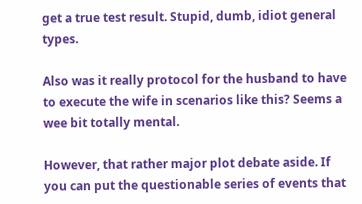get a true test result. Stupid, dumb, idiot general types.

Also was it really protocol for the husband to have to execute the wife in scenarios like this? Seems a wee bit totally mental.

However, that rather major plot debate aside. If you can put the questionable series of events that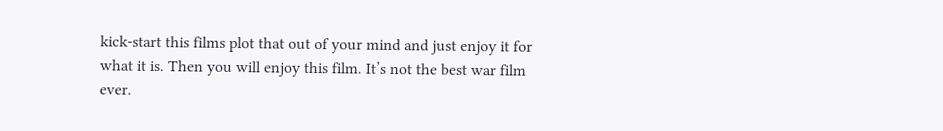kick-start this films plot that out of your mind and just enjoy it for what it is. Then you will enjoy this film. It’s not the best war film ever.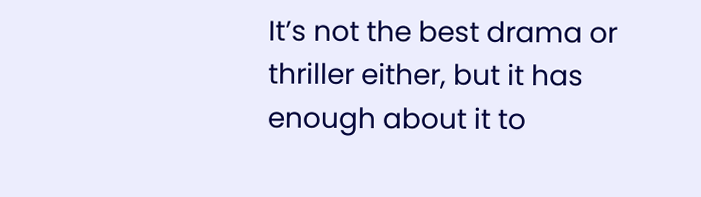It’s not the best drama or thriller either, but it has enough about it to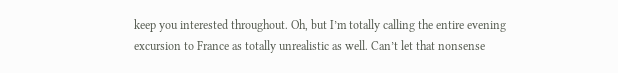keep you interested throughout. Oh, but I’m totally calling the entire evening excursion to France as totally unrealistic as well. Can’t let that nonsense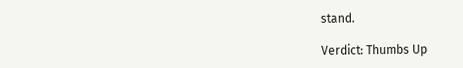stand.

Verdict: Thumbs Up